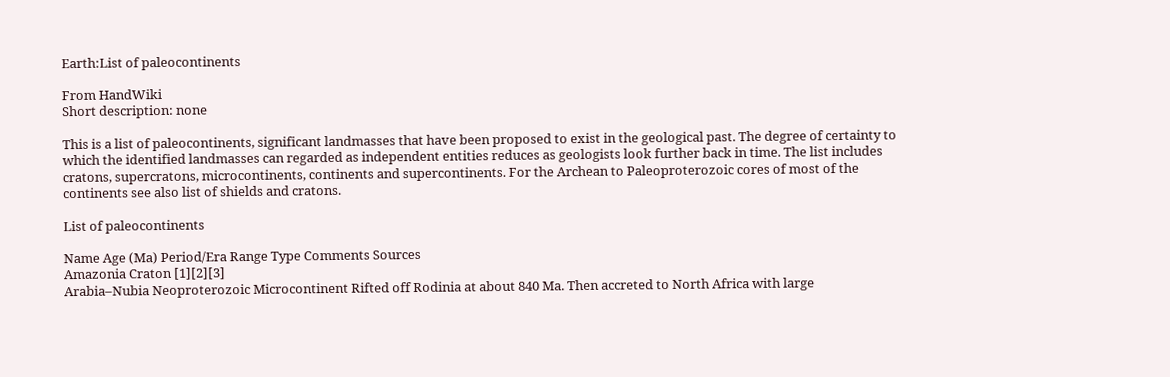Earth:List of paleocontinents

From HandWiki
Short description: none

This is a list of paleocontinents, significant landmasses that have been proposed to exist in the geological past. The degree of certainty to which the identified landmasses can regarded as independent entities reduces as geologists look further back in time. The list includes cratons, supercratons, microcontinents, continents and supercontinents. For the Archean to Paleoproterozoic cores of most of the continents see also list of shields and cratons.

List of paleocontinents

Name Age (Ma) Period/Era Range Type Comments Sources
Amazonia Craton [1][2][3]
Arabia–Nubia Neoproterozoic Microcontinent Rifted off Rodinia at about 840 Ma. Then accreted to North Africa with large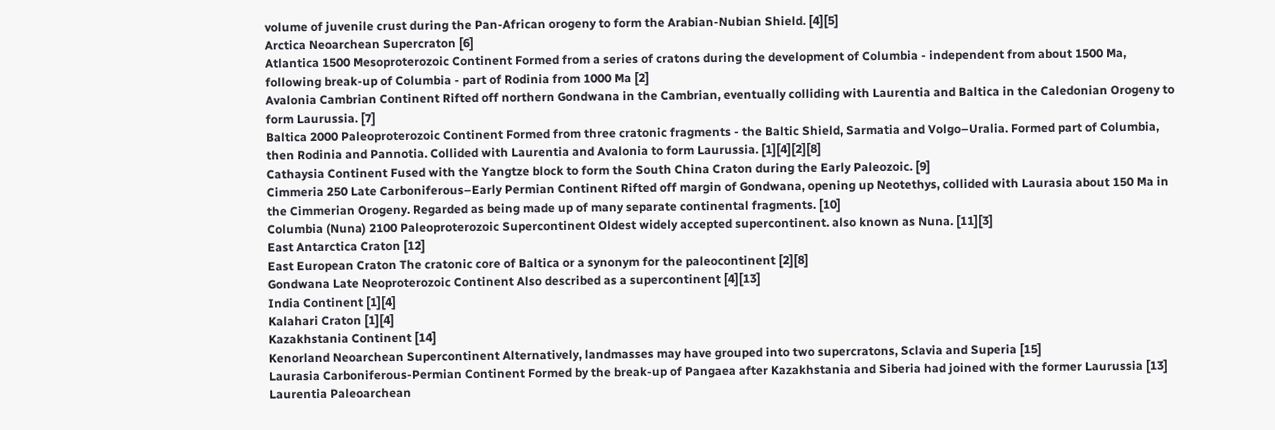volume of juvenile crust during the Pan-African orogeny to form the Arabian-Nubian Shield. [4][5]
Arctica Neoarchean Supercraton [6]
Atlantica 1500 Mesoproterozoic Continent Formed from a series of cratons during the development of Columbia - independent from about 1500 Ma, following break-up of Columbia - part of Rodinia from 1000 Ma [2]
Avalonia Cambrian Continent Rifted off northern Gondwana in the Cambrian, eventually colliding with Laurentia and Baltica in the Caledonian Orogeny to form Laurussia. [7]
Baltica 2000 Paleoproterozoic Continent Formed from three cratonic fragments - the Baltic Shield, Sarmatia and Volgo–Uralia. Formed part of Columbia, then Rodinia and Pannotia. Collided with Laurentia and Avalonia to form Laurussia. [1][4][2][8]
Cathaysia Continent Fused with the Yangtze block to form the South China Craton during the Early Paleozoic. [9]
Cimmeria 250 Late Carboniferous–Early Permian Continent Rifted off margin of Gondwana, opening up Neotethys, collided with Laurasia about 150 Ma in the Cimmerian Orogeny. Regarded as being made up of many separate continental fragments. [10]
Columbia (Nuna) 2100 Paleoproterozoic Supercontinent Oldest widely accepted supercontinent. also known as Nuna. [11][3]
East Antarctica Craton [12]
East European Craton The cratonic core of Baltica or a synonym for the paleocontinent [2][8]
Gondwana Late Neoproterozoic Continent Also described as a supercontinent [4][13]
India Continent [1][4]
Kalahari Craton [1][4]
Kazakhstania Continent [14]
Kenorland Neoarchean Supercontinent Alternatively, landmasses may have grouped into two supercratons, Sclavia and Superia [15]
Laurasia Carboniferous-Permian Continent Formed by the break-up of Pangaea after Kazakhstania and Siberia had joined with the former Laurussia [13]
Laurentia Paleoarchean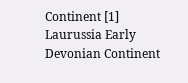Continent [1]
Laurussia Early Devonian Continent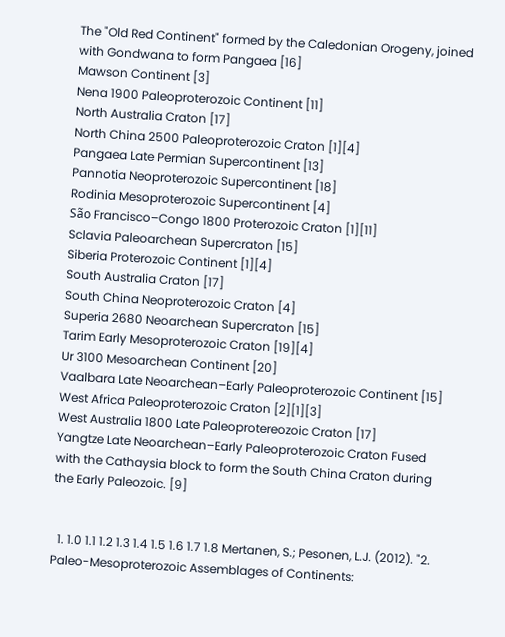The "Old Red Continent" formed by the Caledonian Orogeny, joined with Gondwana to form Pangaea [16]
Mawson Continent [3]
Nena 1900 Paleoproterozoic Continent [11]
North Australia Craton [17]
North China 2500 Paleoproterozoic Craton [1][4]
Pangaea Late Permian Supercontinent [13]
Pannotia Neoproterozoic Supercontinent [18]
Rodinia Mesoproterozoic Supercontinent [4]
São Francisco–Congo 1800 Proterozoic Craton [1][11]
Sclavia Paleoarchean Supercraton [15]
Siberia Proterozoic Continent [1][4]
South Australia Craton [17]
South China Neoproterozoic Craton [4]
Superia 2680 Neoarchean Supercraton [15]
Tarim Early Mesoproterozoic Craton [19][4]
Ur 3100 Mesoarchean Continent [20]
Vaalbara Late Neoarchean–Early Paleoproterozoic Continent [15]
West Africa Paleoproterozoic Craton [2][1][3]
West Australia 1800 Late Paleoprotereozoic Craton [17]
Yangtze Late Neoarchean–Early Paleoproterozoic Craton Fused with the Cathaysia block to form the South China Craton during the Early Paleozoic. [9]


  1. 1.0 1.1 1.2 1.3 1.4 1.5 1.6 1.7 1.8 Mertanen, S.; Pesonen, L.J. (2012). "2. Paleo-Mesoproterozoic Assemblages of Continents: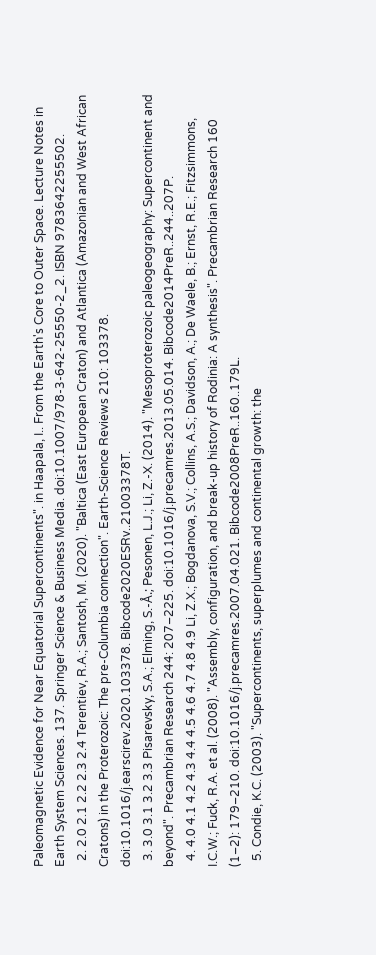Paleomagnetic Evidence for Near Equatorial Supercontinents". in Haapala, I.. From the Earth's Core to Outer Space. Lecture Notes in Earth System Sciences. 137. Springer Science & Business Media. doi:10.1007/978-3-642-25550-2_2. ISBN 9783642255502.
  2. 2.0 2.1 2.2 2.3 2.4 Terentiev, R.A.; Santosh, M. (2020). "Baltica (East European Craton) and Atlantica (Amazonian and West African Cratons) in the Proterozoic: The pre-Columbia connection". Earth-Science Reviews 210: 103378. doi:10.1016/j.earscirev.2020.103378. Bibcode2020ESRv..21003378T.
  3. 3.0 3.1 3.2 3.3 Pisarevsky, S.A.; Elming, S.-Å.; Pesonen, L.J.; Li, Z.-X. (2014). "Mesoproterozoic paleogeography: Supercontinent and beyond". Precambrian Research 244: 207–225. doi:10.1016/j.precamres.2013.05.014. Bibcode2014PreR..244..207P.
  4. 4.0 4.1 4.2 4.3 4.4 4.5 4.6 4.7 4.8 4.9 Li, Z.X.; Bogdanova, S.V.; Collins, A.S.; Davidson, A.; De Waele, B.; Ernst, R.E.; Fitzsimmons, I.C.W.; Fuck, R.A. et al. (2008). "Assembly, configuration, and break-up history of Rodinia: A synthesis". Precambrian Research 160 (1–2): 179–210. doi:10.1016/j.precamres.2007.04.021. Bibcode2008PreR..160..179L.
  5. Condie, K.C. (2003). "Supercontinents, superplumes and continental growth: the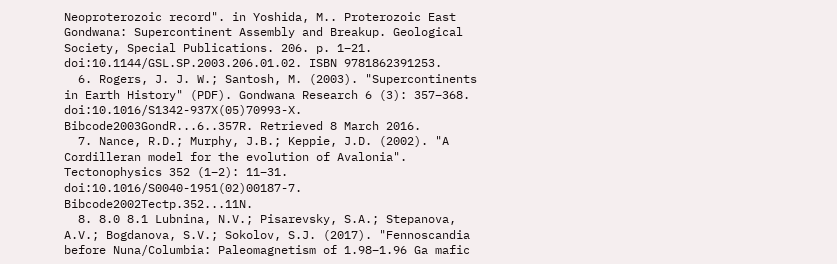Neoproterozoic record". in Yoshida, M.. Proterozoic East Gondwana: Supercontinent Assembly and Breakup. Geological Society, Special Publications. 206. p. 1–21. doi:10.1144/GSL.SP.2003.206.01.02. ISBN 9781862391253.
  6. Rogers, J. J. W.; Santosh, M. (2003). "Supercontinents in Earth History" (PDF). Gondwana Research 6 (3): 357–368. doi:10.1016/S1342-937X(05)70993-X. Bibcode2003GondR...6..357R. Retrieved 8 March 2016.
  7. Nance, R.D.; Murphy, J.B.; Keppie, J.D. (2002). "A Cordilleran model for the evolution of Avalonia". Tectonophysics 352 (1–2): 11–31. doi:10.1016/S0040-1951(02)00187-7. Bibcode2002Tectp.352...11N.
  8. 8.0 8.1 Lubnina, N.V.; Pisarevsky, S.A.; Stepanova, A.V.; Bogdanova, S.V.; Sokolov, S.J. (2017). "Fennoscandia before Nuna/Columbia: Paleomagnetism of 1.98–1.96 Ga mafic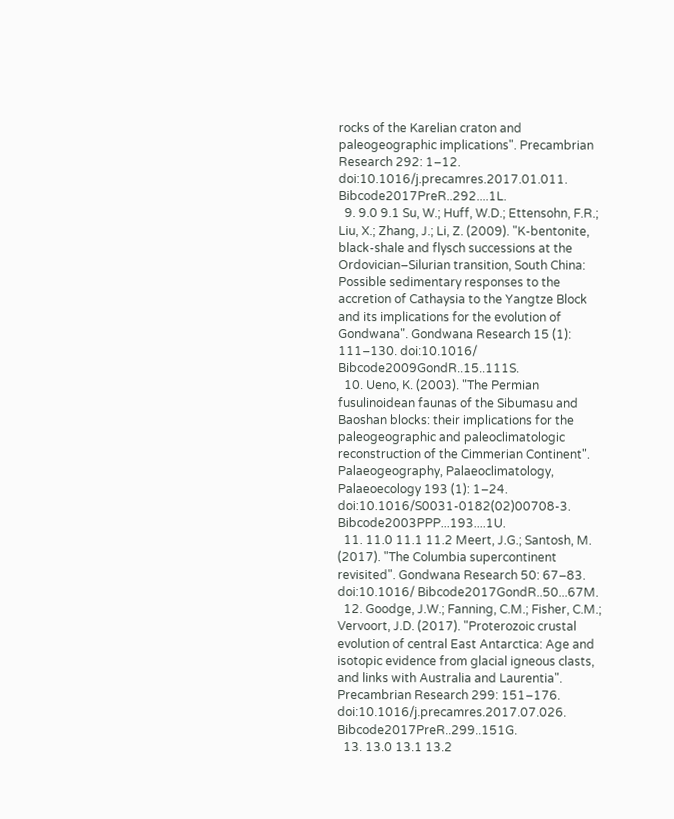rocks of the Karelian craton and paleogeographic implications". Precambrian Research 292: 1–12. doi:10.1016/j.precamres.2017.01.011. Bibcode2017PreR..292....1L.
  9. 9.0 9.1 Su, W.; Huff, W.D.; Ettensohn, F.R.; Liu, X.; Zhang, J.; Li, Z. (2009). "K-bentonite, black-shale and flysch successions at the Ordovician–Silurian transition, South China: Possible sedimentary responses to the accretion of Cathaysia to the Yangtze Block and its implications for the evolution of Gondwana". Gondwana Research 15 (1): 111–130. doi:10.1016/ Bibcode2009GondR..15..111S.
  10. Ueno, K. (2003). "The Permian fusulinoidean faunas of the Sibumasu and Baoshan blocks: their implications for the paleogeographic and paleoclimatologic reconstruction of the Cimmerian Continent". Palaeogeography, Palaeoclimatology, Palaeoecology 193 (1): 1–24. doi:10.1016/S0031-0182(02)00708-3. Bibcode2003PPP...193....1U.
  11. 11.0 11.1 11.2 Meert, J.G.; Santosh, M. (2017). "The Columbia supercontinent revisited". Gondwana Research 50: 67–83. doi:10.1016/ Bibcode2017GondR..50...67M.
  12. Goodge, J.W.; Fanning, C.M.; Fisher, C.M.; Vervoort, J.D. (2017). "Proterozoic crustal evolution of central East Antarctica: Age and isotopic evidence from glacial igneous clasts, and links with Australia and Laurentia". Precambrian Research 299: 151–176. doi:10.1016/j.precamres.2017.07.026. Bibcode2017PreR..299..151G.
  13. 13.0 13.1 13.2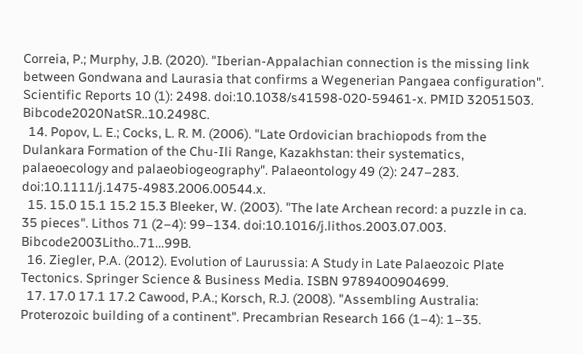Correia, P.; Murphy, J.B. (2020). "Iberian-Appalachian connection is the missing link between Gondwana and Laurasia that confirms a Wegenerian Pangaea configuration". Scientific Reports 10 (1): 2498. doi:10.1038/s41598-020-59461-x. PMID 32051503. Bibcode2020NatSR..10.2498C.
  14. Popov, L. E.; Cocks, L. R. M. (2006). "Late Ordovician brachiopods from the Dulankara Formation of the Chu‐Ili Range, Kazakhstan: their systematics, palaeoecology and palaeobiogeography". Palaeontology 49 (2): 247–283. doi:10.1111/j.1475-4983.2006.00544.x.
  15. 15.0 15.1 15.2 15.3 Bleeker, W. (2003). "The late Archean record: a puzzle in ca. 35 pieces". Lithos 71 (2–4): 99–134. doi:10.1016/j.lithos.2003.07.003. Bibcode2003Litho..71...99B.
  16. Ziegler, P.A. (2012). Evolution of Laurussia: A Study in Late Palaeozoic Plate Tectonics. Springer Science & Business Media. ISBN 9789400904699.
  17. 17.0 17.1 17.2 Cawood, P.A.; Korsch, R.J. (2008). "Assembling Australia: Proterozoic building of a continent". Precambrian Research 166 (1–4): 1–35.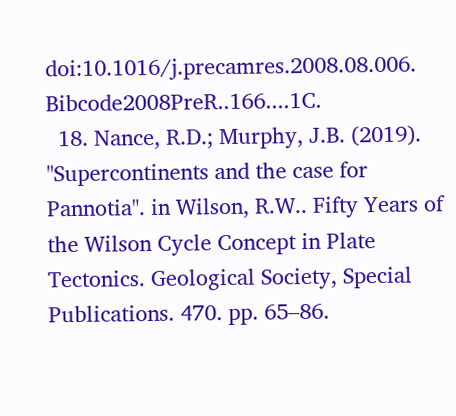doi:10.1016/j.precamres.2008.08.006. Bibcode2008PreR..166....1C.
  18. Nance, R.D.; Murphy, J.B. (2019). "Supercontinents and the case for Pannotia". in Wilson, R.W.. Fifty Years of the Wilson Cycle Concept in Plate Tectonics. Geological Society, Special Publications. 470. pp. 65–86.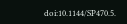doi:10.1144/SP470.5.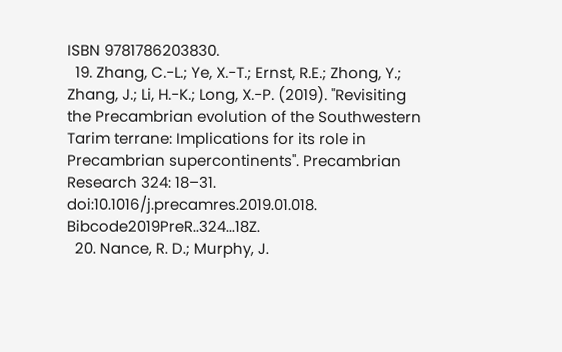ISBN 9781786203830.
  19. Zhang, C.-L.; Ye, X.-T.; Ernst, R.E.; Zhong, Y.; Zhang, J.; Li, H.-K.; Long, X.-P. (2019). "Revisiting the Precambrian evolution of the Southwestern Tarim terrane: Implications for its role in Precambrian supercontinents". Precambrian Research 324: 18–31. doi:10.1016/j.precamres.2019.01.018. Bibcode2019PreR..324...18Z.
  20. Nance, R. D.; Murphy, J.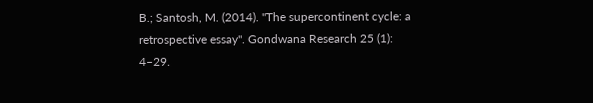B.; Santosh, M. (2014). "The supercontinent cycle: a retrospective essay". Gondwana Research 25 (1): 4–29.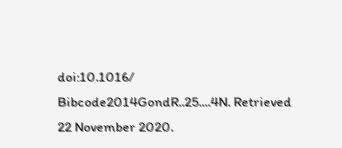doi:10.1016/ Bibcode2014GondR..25....4N. Retrieved 22 November 2020.